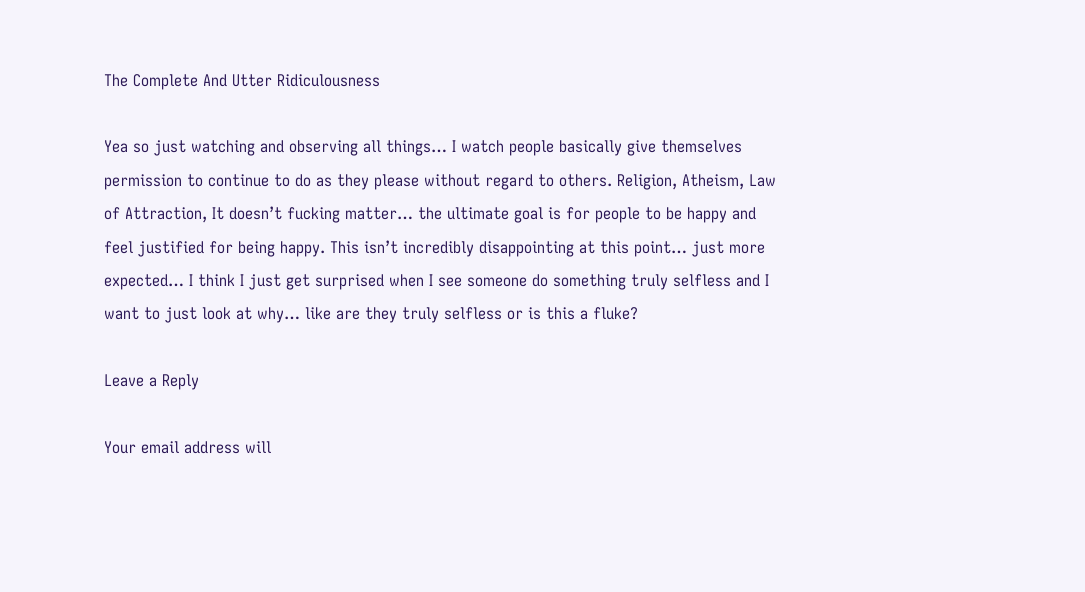The Complete And Utter Ridiculousness

Yea so just watching and observing all things… I watch people basically give themselves permission to continue to do as they please without regard to others. Religion, Atheism, Law of Attraction, It doesn’t fucking matter… the ultimate goal is for people to be happy and feel justified for being happy. This isn’t incredibly disappointing at this point… just more expected… I think I just get surprised when I see someone do something truly selfless and I want to just look at why… like are they truly selfless or is this a fluke?

Leave a Reply

Your email address will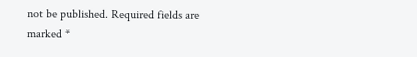not be published. Required fields are marked *